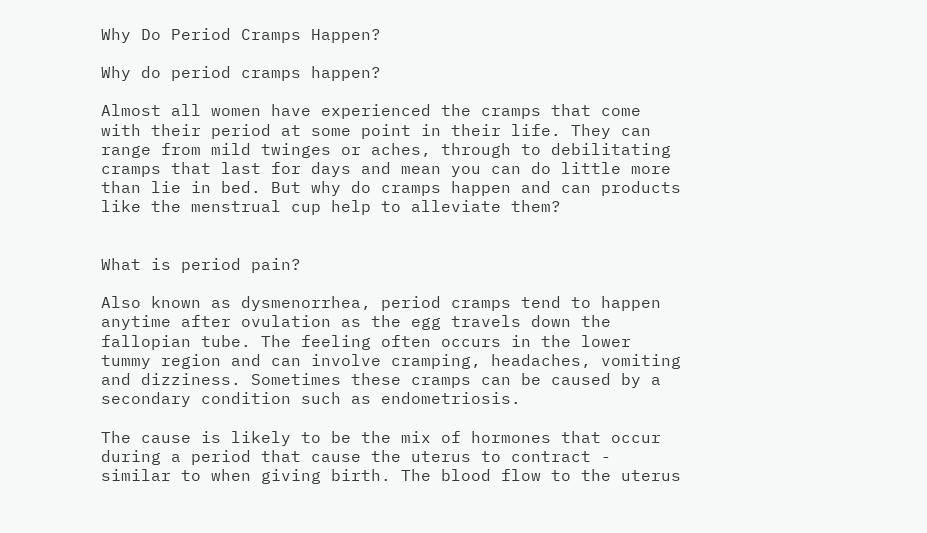Why Do Period Cramps Happen?

Why do period cramps happen?

Almost all women have experienced the cramps that come with their period at some point in their life. They can range from mild twinges or aches, through to debilitating cramps that last for days and mean you can do little more than lie in bed. But why do cramps happen and can products like the menstrual cup help to alleviate them?


What is period pain?

Also known as dysmenorrhea, period cramps tend to happen anytime after ovulation as the egg travels down the fallopian tube. The feeling often occurs in the lower tummy region and can involve cramping, headaches, vomiting and dizziness. Sometimes these cramps can be caused by a secondary condition such as endometriosis.

The cause is likely to be the mix of hormones that occur during a period that cause the uterus to contract - similar to when giving birth. The blood flow to the uterus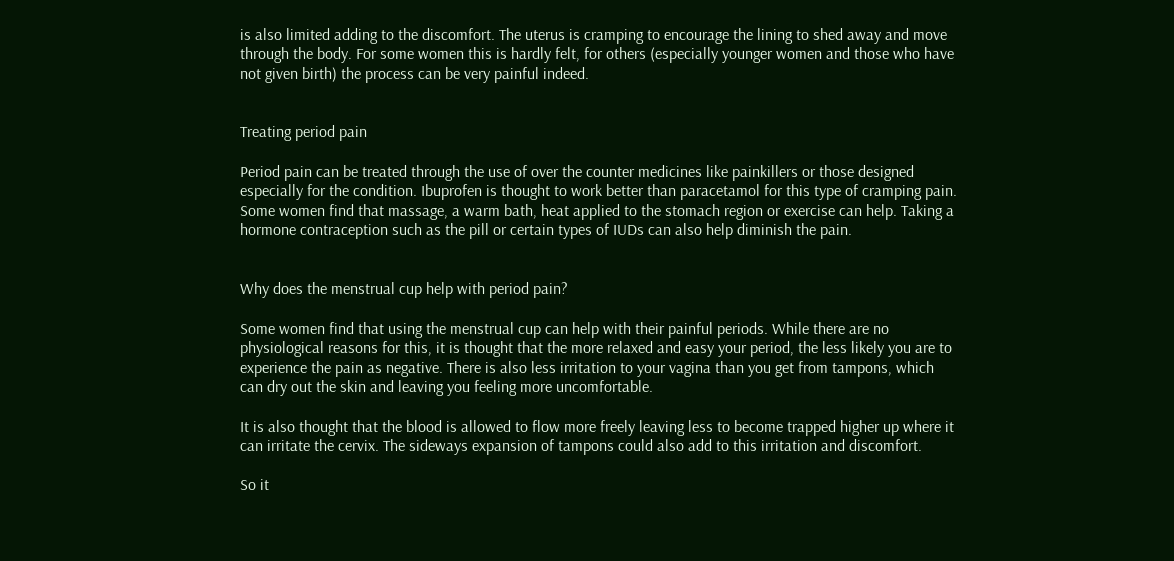is also limited adding to the discomfort. The uterus is cramping to encourage the lining to shed away and move through the body. For some women this is hardly felt, for others (especially younger women and those who have not given birth) the process can be very painful indeed.


Treating period pain

Period pain can be treated through the use of over the counter medicines like painkillers or those designed especially for the condition. Ibuprofen is thought to work better than paracetamol for this type of cramping pain. Some women find that massage, a warm bath, heat applied to the stomach region or exercise can help. Taking a hormone contraception such as the pill or certain types of IUDs can also help diminish the pain.


Why does the menstrual cup help with period pain?

Some women find that using the menstrual cup can help with their painful periods. While there are no physiological reasons for this, it is thought that the more relaxed and easy your period, the less likely you are to experience the pain as negative. There is also less irritation to your vagina than you get from tampons, which can dry out the skin and leaving you feeling more uncomfortable.

It is also thought that the blood is allowed to flow more freely leaving less to become trapped higher up where it can irritate the cervix. The sideways expansion of tampons could also add to this irritation and discomfort.

So it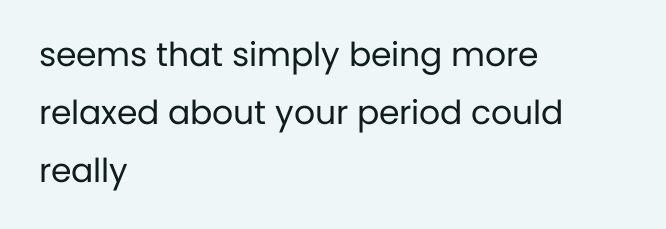seems that simply being more relaxed about your period could really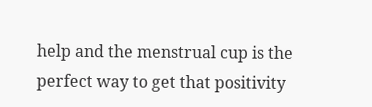help and the menstrual cup is the perfect way to get that positivity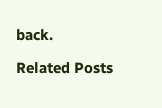back.

Related Posts